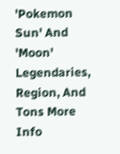'Pokemon Sun' And 'Moon' Legendaries, Region, And Tons More Info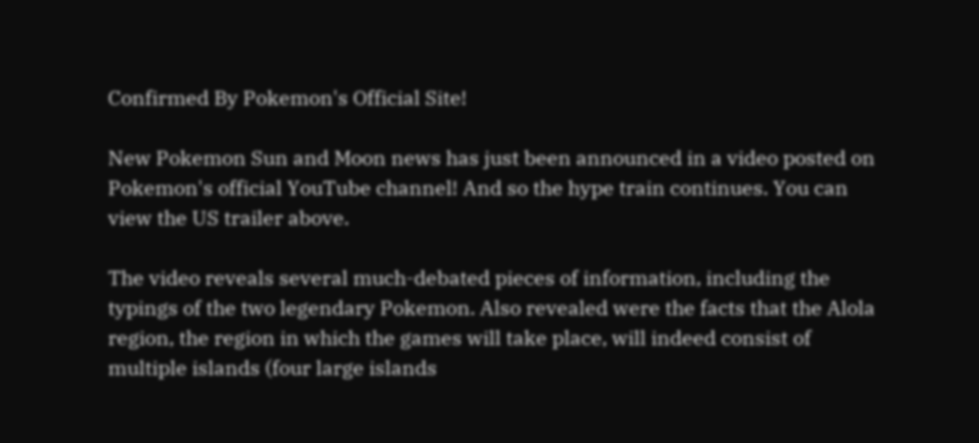Confirmed By Pokemon's Official Site!

New Pokemon Sun and Moon news has just been announced in a video posted on Pokemon's official YouTube channel! And so the hype train continues. You can view the US trailer above.

The video reveals several much-debated pieces of information, including the typings of the two legendary Pokemon. Also revealed were the facts that the Alola region, the region in which the games will take place, will indeed consist of multiple islands (four large islands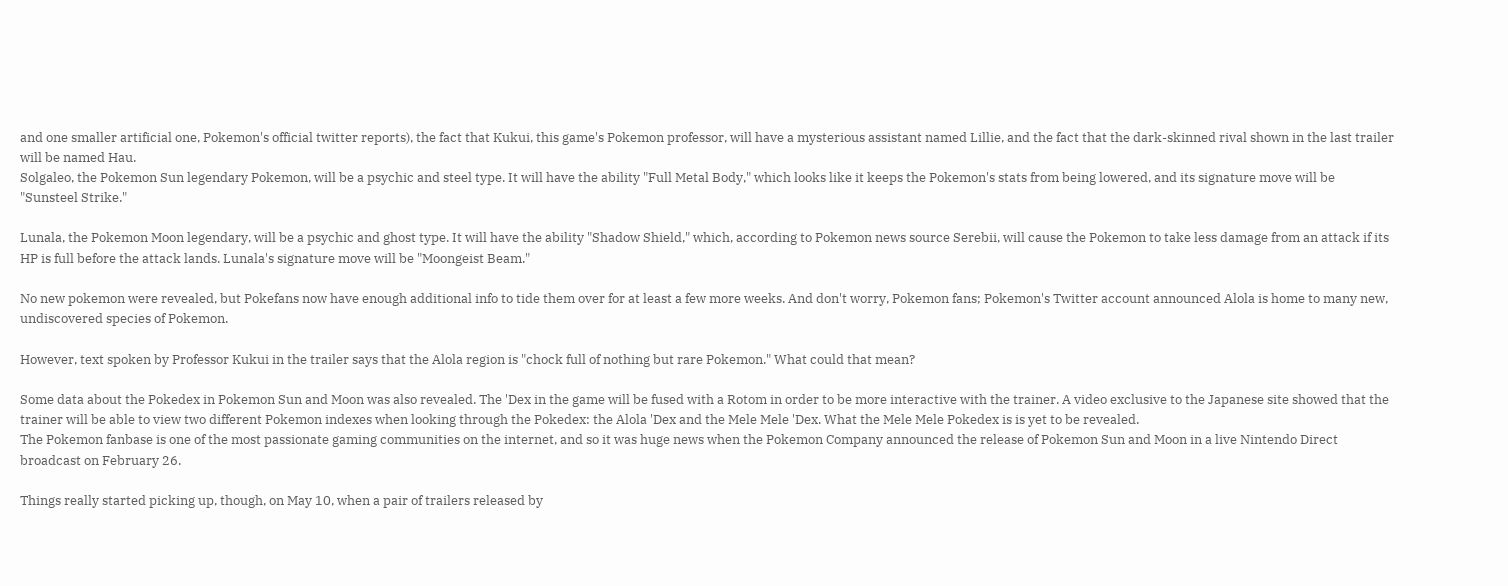and one smaller artificial one, Pokemon's official twitter reports), the fact that Kukui, this game's Pokemon professor, will have a mysterious assistant named Lillie, and the fact that the dark-skinned rival shown in the last trailer will be named Hau.
Solgaleo, the Pokemon Sun legendary Pokemon, will be a psychic and steel type. It will have the ability "Full Metal Body," which looks like it keeps the Pokemon's stats from being lowered, and its signature move will be "Sunsteel Strike."

Lunala, the Pokemon Moon legendary, will be a psychic and ghost type. It will have the ability "Shadow Shield," which, according to Pokemon news source Serebii, will cause the Pokemon to take less damage from an attack if its HP is full before the attack lands. Lunala's signature move will be "Moongeist Beam."

No new pokemon were revealed, but Pokefans now have enough additional info to tide them over for at least a few more weeks. And don't worry, Pokemon fans; Pokemon's Twitter account announced Alola is home to many new, undiscovered species of Pokemon.

However, text spoken by Professor Kukui in the trailer says that the Alola region is "chock full of nothing but rare Pokemon." What could that mean?

Some data about the Pokedex in Pokemon Sun and Moon was also revealed. The 'Dex in the game will be fused with a Rotom in order to be more interactive with the trainer. A video exclusive to the Japanese site showed that the trainer will be able to view two different Pokemon indexes when looking through the Pokedex: the Alola 'Dex and the Mele Mele 'Dex. What the Mele Mele Pokedex is is yet to be revealed.
The Pokemon fanbase is one of the most passionate gaming communities on the internet, and so it was huge news when the Pokemon Company announced the release of Pokemon Sun and Moon in a live Nintendo Direct broadcast on February 26.

Things really started picking up, though, on May 10, when a pair of trailers released by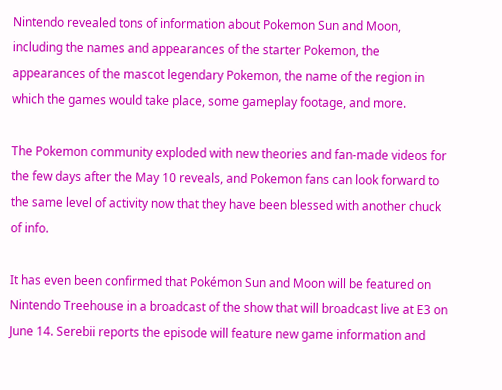Nintendo revealed tons of information about Pokemon Sun and Moon, including the names and appearances of the starter Pokemon, the appearances of the mascot legendary Pokemon, the name of the region in which the games would take place, some gameplay footage, and more.

The Pokemon community exploded with new theories and fan-made videos for the few days after the May 10 reveals, and Pokemon fans can look forward to the same level of activity now that they have been blessed with another chuck of info.

It has even been confirmed that Pokémon Sun and Moon will be featured on Nintendo Treehouse in a broadcast of the show that will broadcast live at E3 on June 14. Serebii reports the episode will feature new game information and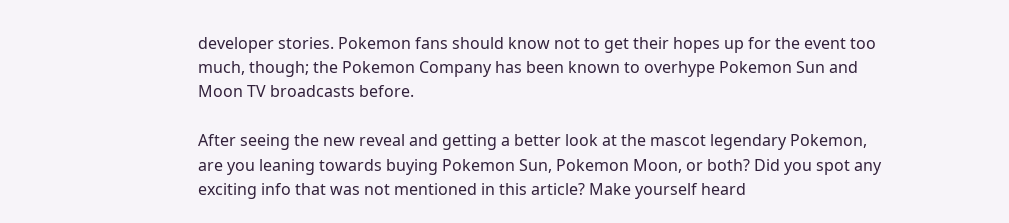developer stories. Pokemon fans should know not to get their hopes up for the event too much, though; the Pokemon Company has been known to overhype Pokemon Sun and Moon TV broadcasts before.

After seeing the new reveal and getting a better look at the mascot legendary Pokemon, are you leaning towards buying Pokemon Sun, Pokemon Moon, or both? Did you spot any exciting info that was not mentioned in this article? Make yourself heard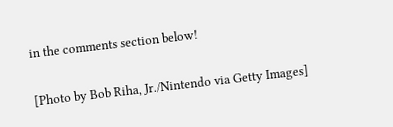in the comments section below!

[Photo by Bob Riha, Jr./Nintendo via Getty Images]